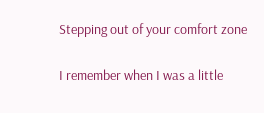Stepping out of your comfort zone

I remember when I was a little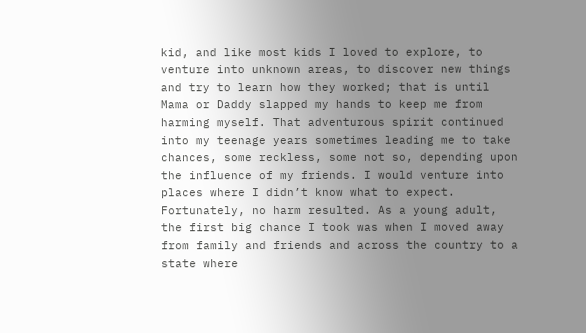kid, and like most kids I loved to explore, to venture into unknown areas, to discover new things and try to learn how they worked; that is until Mama or Daddy slapped my hands to keep me from harming myself. That adventurous spirit continued into my teenage years sometimes leading me to take chances, some reckless, some not so, depending upon the influence of my friends. I would venture into places where I didn’t know what to expect. Fortunately, no harm resulted. As a young adult, the first big chance I took was when I moved away from family and friends and across the country to a state where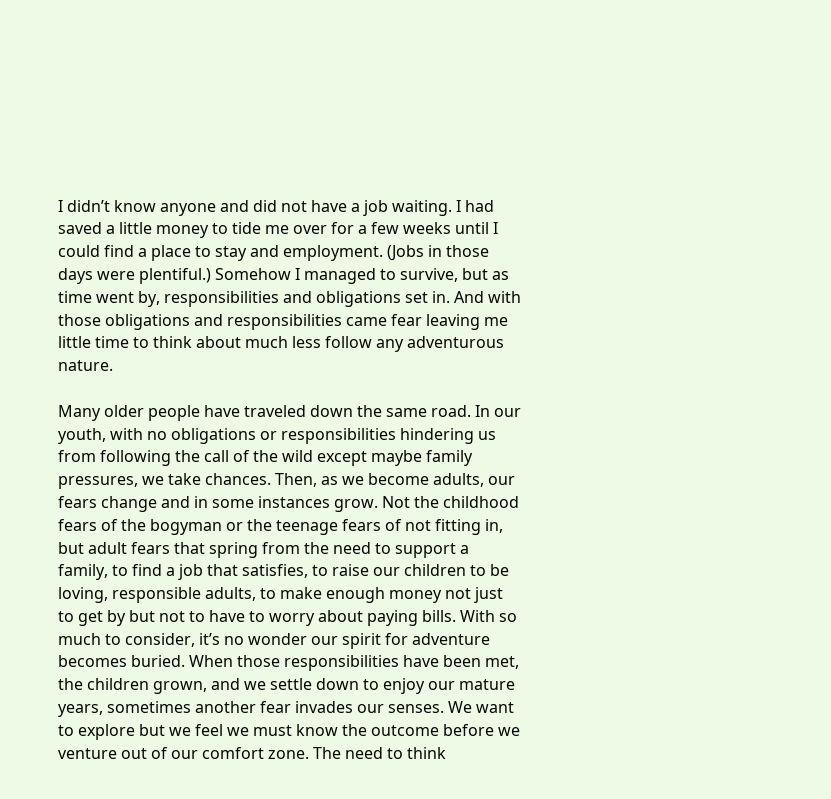I didn’t know anyone and did not have a job waiting. I had saved a little money to tide me over for a few weeks until I could find a place to stay and employment. (Jobs in those days were plentiful.) Somehow I managed to survive, but as time went by, responsibilities and obligations set in. And with those obligations and responsibilities came fear leaving me little time to think about much less follow any adventurous nature.

Many older people have traveled down the same road. In our youth, with no obligations or responsibilities hindering us from following the call of the wild except maybe family pressures, we take chances. Then, as we become adults, our fears change and in some instances grow. Not the childhood fears of the bogyman or the teenage fears of not fitting in, but adult fears that spring from the need to support a family, to find a job that satisfies, to raise our children to be loving, responsible adults, to make enough money not just to get by but not to have to worry about paying bills. With so much to consider, it’s no wonder our spirit for adventure becomes buried. When those responsibilities have been met, the children grown, and we settle down to enjoy our mature years, sometimes another fear invades our senses. We want to explore but we feel we must know the outcome before we venture out of our comfort zone. The need to think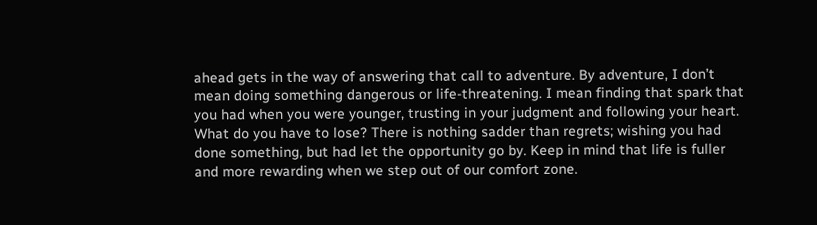ahead gets in the way of answering that call to adventure. By adventure, I don’t mean doing something dangerous or life-threatening. I mean finding that spark that you had when you were younger, trusting in your judgment and following your heart. What do you have to lose? There is nothing sadder than regrets; wishing you had done something, but had let the opportunity go by. Keep in mind that life is fuller and more rewarding when we step out of our comfort zone.